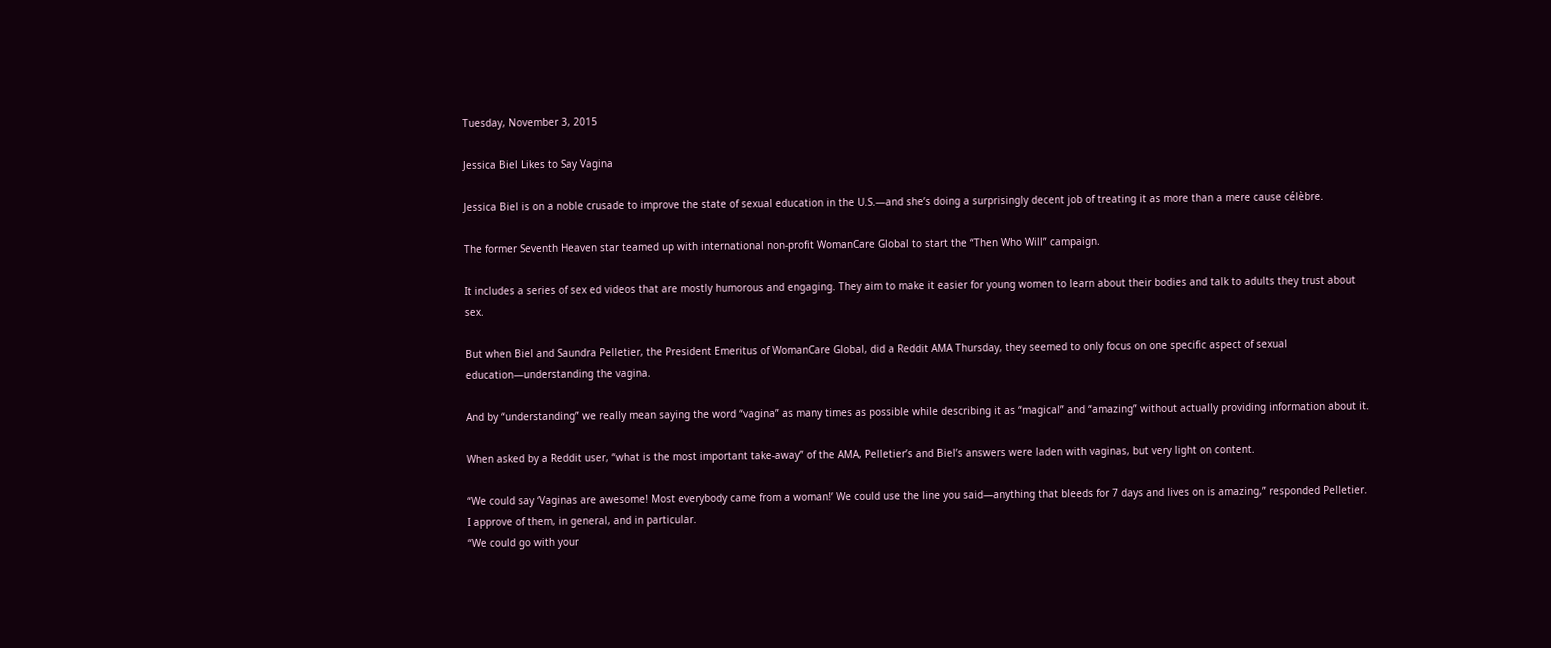Tuesday, November 3, 2015

Jessica Biel Likes to Say Vagina

Jessica Biel is on a noble crusade to improve the state of sexual education in the U.S.—and she’s doing a surprisingly decent job of treating it as more than a mere cause célèbre.

The former Seventh Heaven star teamed up with international non-profit WomanCare Global to start the “Then Who Will” campaign.

It includes a series of sex ed videos that are mostly humorous and engaging. They aim to make it easier for young women to learn about their bodies and talk to adults they trust about sex.

But when Biel and Saundra Pelletier, the President Emeritus of WomanCare Global, did a Reddit AMA Thursday, they seemed to only focus on one specific aspect of sexual education—understanding the vagina.

And by “understanding” we really mean saying the word “vagina” as many times as possible while describing it as “magical” and “amazing” without actually providing information about it.

When asked by a Reddit user, “what is the most important take-away” of the AMA, Pelletier’s and Biel’s answers were laden with vaginas, but very light on content.

“We could say ‘Vaginas are awesome! Most everybody came from a woman!’ We could use the line you said—anything that bleeds for 7 days and lives on is amazing,” responded Pelletier.
I approve of them, in general, and in particular.
“We could go with your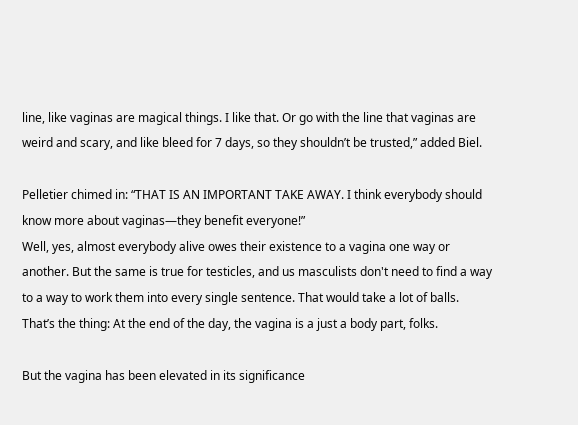line, like vaginas are magical things. I like that. Or go with the line that vaginas are weird and scary, and like bleed for 7 days, so they shouldn’t be trusted,” added Biel.

Pelletier chimed in: “THAT IS AN IMPORTANT TAKE AWAY. I think everybody should know more about vaginas—they benefit everyone!”
Well, yes, almost everybody alive owes their existence to a vagina one way or another. But the same is true for testicles, and us masculists don't need to find a way to a way to work them into every single sentence. That would take a lot of balls.
That’s the thing: At the end of the day, the vagina is a just a body part, folks.

But the vagina has been elevated in its significance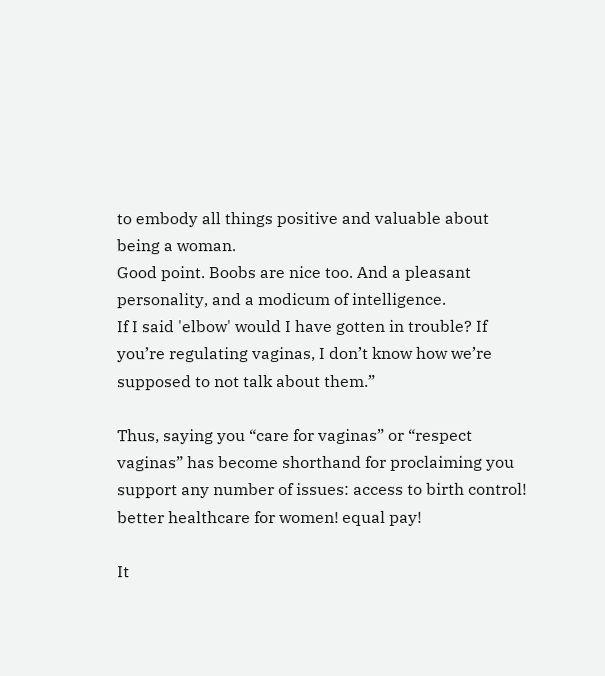to embody all things positive and valuable about being a woman.
Good point. Boobs are nice too. And a pleasant personality, and a modicum of intelligence.
If I said 'elbow' would I have gotten in trouble? If you’re regulating vaginas, I don’t know how we’re supposed to not talk about them.”

Thus, saying you “care for vaginas” or “respect vaginas” has become shorthand for proclaiming you support any number of issues: access to birth control! better healthcare for women! equal pay!

It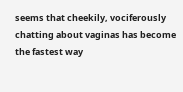seems that cheekily, vociferously chatting about vaginas has become the fastest way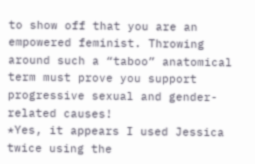to show off that you are an empowered feminist. Throwing around such a “taboo” anatomical term must prove you support progressive sexual and gender-related causes!
*Yes, it appears I used Jessica twice using the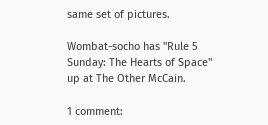same set of pictures.

Wombat-socho has "Rule 5 Sunday: The Hearts of Space" up at The Other McCain.

1 comment: